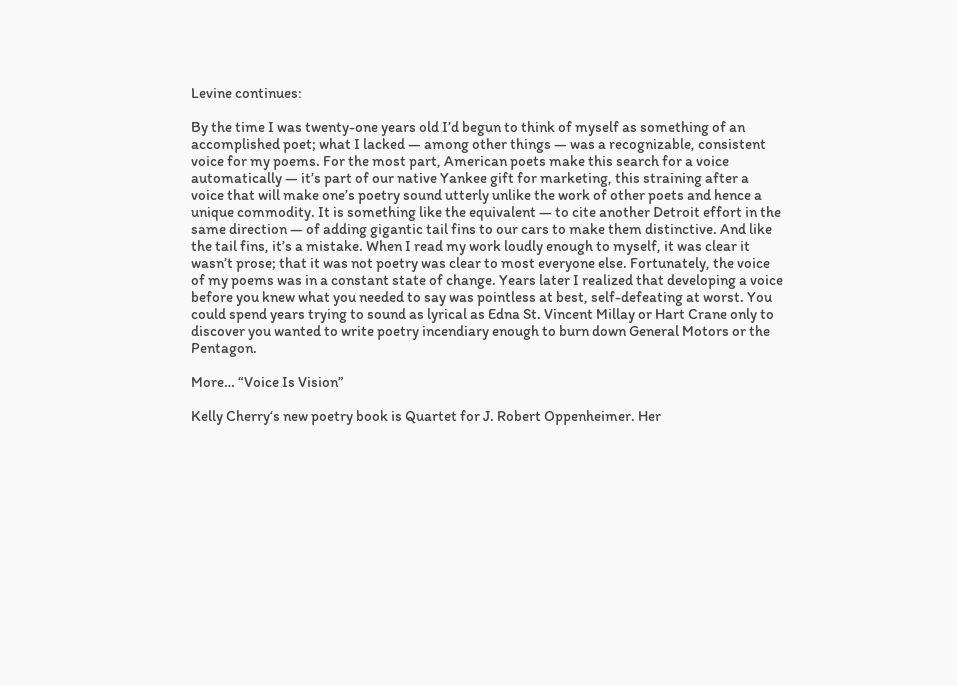Levine continues:

By the time I was twenty-one years old I’d begun to think of myself as something of an accomplished poet; what I lacked — among other things — was a recognizable, consistent voice for my poems. For the most part, American poets make this search for a voice automatically — it’s part of our native Yankee gift for marketing, this straining after a voice that will make one’s poetry sound utterly unlike the work of other poets and hence a unique commodity. It is something like the equivalent — to cite another Detroit effort in the same direction — of adding gigantic tail fins to our cars to make them distinctive. And like the tail fins, it’s a mistake. When I read my work loudly enough to myself, it was clear it wasn’t prose; that it was not poetry was clear to most everyone else. Fortunately, the voice of my poems was in a constant state of change. Years later I realized that developing a voice before you knew what you needed to say was pointless at best, self-defeating at worst. You could spend years trying to sound as lyrical as Edna St. Vincent Millay or Hart Crane only to discover you wanted to write poetry incendiary enough to burn down General Motors or the Pentagon.

More… “Voice Is Vision”

Kelly Cherry‘s new poetry book is Quartet for J. Robert Oppenheimer. Her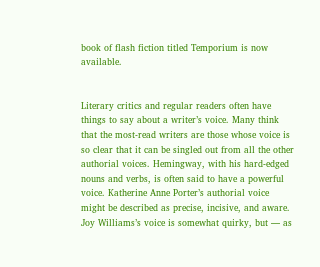book of flash fiction titled Temporium is now available.


Literary critics and regular readers often have things to say about a writer’s voice. Many think that the most-read writers are those whose voice is so clear that it can be singled out from all the other authorial voices. Hemingway, with his hard-edged nouns and verbs, is often said to have a powerful voice. Katherine Anne Porter’s authorial voice might be described as precise, incisive, and aware. Joy Williams’s voice is somewhat quirky, but — as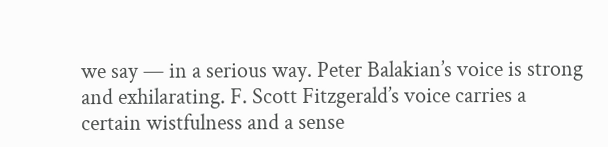we say — in a serious way. Peter Balakian’s voice is strong and exhilarating. F. Scott Fitzgerald’s voice carries a certain wistfulness and a sense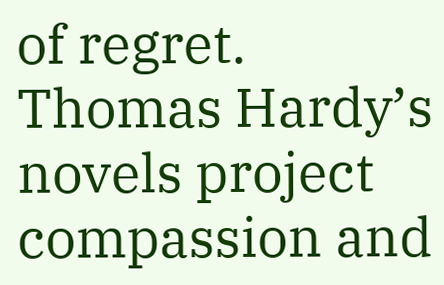of regret. Thomas Hardy’s novels project compassion and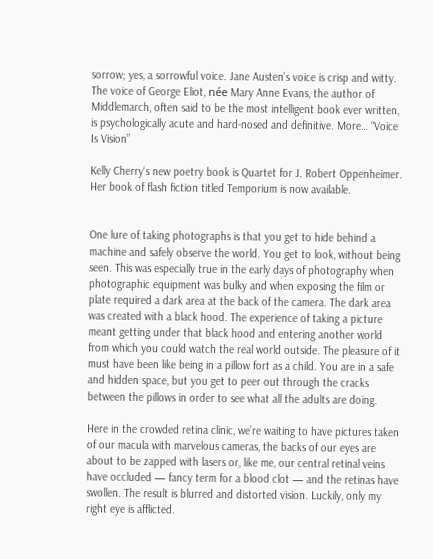sorrow; yes, a sorrowful voice. Jane Austen’s voice is crisp and witty. The voice of George Eliot, née Mary Anne Evans, the author of Middlemarch, often said to be the most intelligent book ever written, is psychologically acute and hard-nosed and definitive. More… “Voice Is Vision”

Kelly Cherry‘s new poetry book is Quartet for J. Robert Oppenheimer. Her book of flash fiction titled Temporium is now available.


One lure of taking photographs is that you get to hide behind a machine and safely observe the world. You get to look, without being seen. This was especially true in the early days of photography when photographic equipment was bulky and when exposing the film or plate required a dark area at the back of the camera. The dark area was created with a black hood. The experience of taking a picture meant getting under that black hood and entering another world from which you could watch the real world outside. The pleasure of it must have been like being in a pillow fort as a child. You are in a safe and hidden space, but you get to peer out through the cracks between the pillows in order to see what all the adults are doing.

Here in the crowded retina clinic, we’re waiting to have pictures taken of our macula with marvelous cameras, the backs of our eyes are about to be zapped with lasers or, like me, our central retinal veins have occluded — fancy term for a blood clot — and the retinas have swollen. The result is blurred and distorted vision. Luckily, only my right eye is afflicted.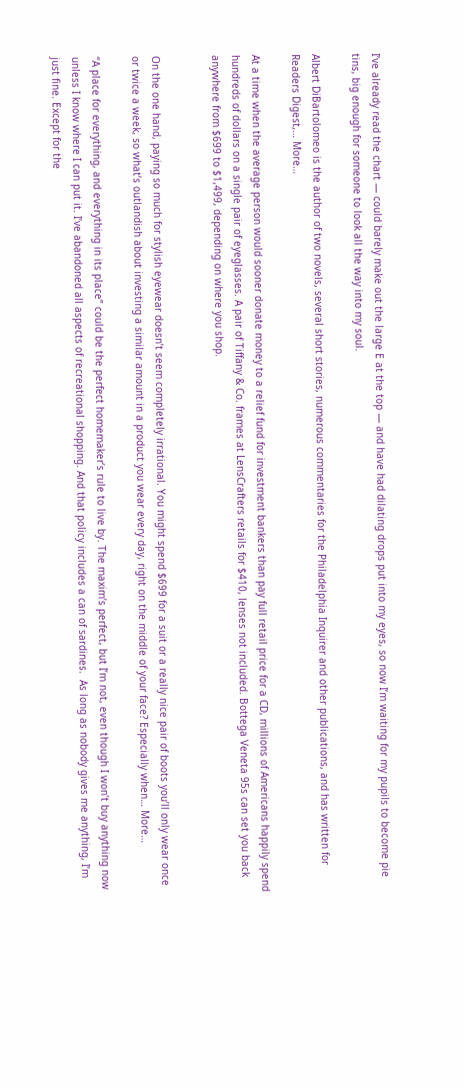I’ve already read the chart — could barely make out the large E at the top — and have had dilating drops put into my eyes, so now I’m waiting for my pupils to become pie tins, big enough for someone to look all the way into my soul.

Albert DiBartolomeo is the author of two novels, several short stories, numerous commentaries for the Philadelphia Inquirer and other publications, and has written for Readers Digest,… More…

At a time when the average person would sooner donate money to a relief fund for investment bankers than pay full retail price for a CD, millions of Americans happily spend hundreds of dollars on a single pair of eyeglasses. A pair of Tiffany & Co. frames at LensCrafters retails for $410, lenses not included. Bottega Veneta 95s can set you back anywhere from $699 to $1,499, depending on where you shop.


On the one hand, paying so much for stylish eyewear doesn’t seem completely irrational. You might spend $699 for a suit or a really nice pair of boots you’ll only wear once or twice a week, so what’s outlandish about investing a similar amount in a product you wear every day, right on the middle of your face? Especially when… More…

“A place for everything, and everything in its place” could be the perfect homemaker’s rule to live by. The maxim’s perfect, but I’m not, even though I won’t buy anything now unless I know where I can put it. I’ve abandoned all aspects of recreational shopping. And that policy includes a can of sardines.  As long as nobody gives me anything, I’m just fine. Except for the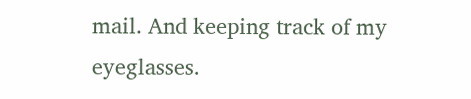mail. And keeping track of my eyeglasses.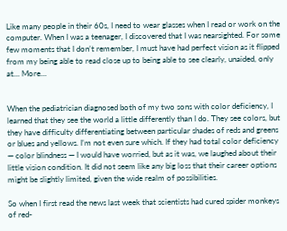Like many people in their 60s, I need to wear glasses when I read or work on the computer. When I was a teenager, I discovered that I was nearsighted. For some few moments that I don’t remember, I must have had perfect vision as it flipped from my being able to read close up to being able to see clearly, unaided, only at… More…


When the pediatrician diagnosed both of my two sons with color deficiency, I learned that they see the world a little differently than I do. They see colors, but they have difficulty differentiating between particular shades of reds and greens or blues and yellows. I’m not even sure which. If they had total color deficiency — color blindness — I would have worried, but as it was, we laughed about their little vision condition. It did not seem like any big loss that their career options might be slightly limited, given the wide realm of possibilities.

So when I first read the news last week that scientists had cured spider monkeys of red-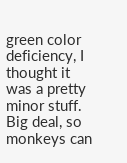green color deficiency, I thought it was a pretty minor stuff. Big deal, so monkeys can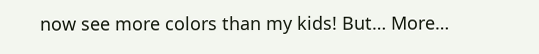now see more colors than my kids! But… More…